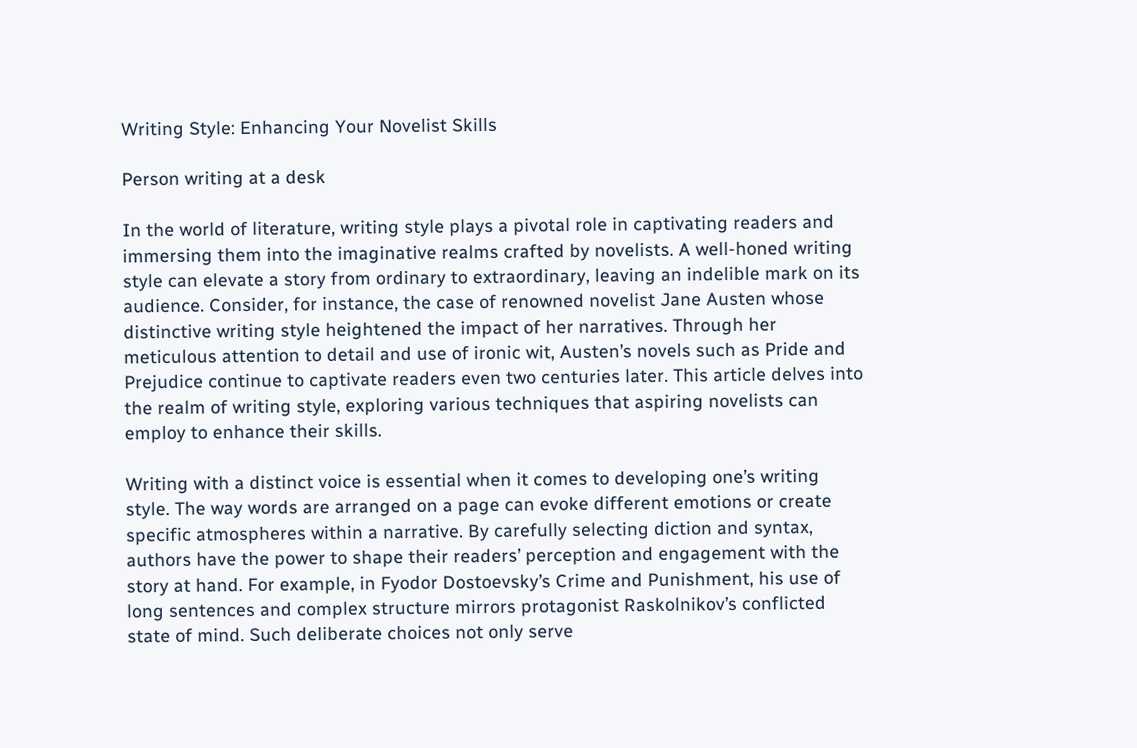Writing Style: Enhancing Your Novelist Skills

Person writing at a desk

In the world of literature, writing style plays a pivotal role in captivating readers and immersing them into the imaginative realms crafted by novelists. A well-honed writing style can elevate a story from ordinary to extraordinary, leaving an indelible mark on its audience. Consider, for instance, the case of renowned novelist Jane Austen whose distinctive writing style heightened the impact of her narratives. Through her meticulous attention to detail and use of ironic wit, Austen’s novels such as Pride and Prejudice continue to captivate readers even two centuries later. This article delves into the realm of writing style, exploring various techniques that aspiring novelists can employ to enhance their skills.

Writing with a distinct voice is essential when it comes to developing one’s writing style. The way words are arranged on a page can evoke different emotions or create specific atmospheres within a narrative. By carefully selecting diction and syntax, authors have the power to shape their readers’ perception and engagement with the story at hand. For example, in Fyodor Dostoevsky’s Crime and Punishment, his use of long sentences and complex structure mirrors protagonist Raskolnikov’s conflicted state of mind. Such deliberate choices not only serve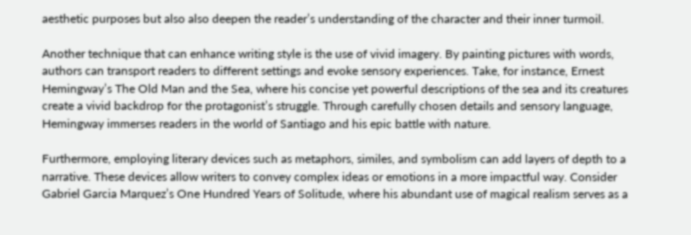aesthetic purposes but also also deepen the reader’s understanding of the character and their inner turmoil.

Another technique that can enhance writing style is the use of vivid imagery. By painting pictures with words, authors can transport readers to different settings and evoke sensory experiences. Take, for instance, Ernest Hemingway’s The Old Man and the Sea, where his concise yet powerful descriptions of the sea and its creatures create a vivid backdrop for the protagonist’s struggle. Through carefully chosen details and sensory language, Hemingway immerses readers in the world of Santiago and his epic battle with nature.

Furthermore, employing literary devices such as metaphors, similes, and symbolism can add layers of depth to a narrative. These devices allow writers to convey complex ideas or emotions in a more impactful way. Consider Gabriel Garcia Marquez’s One Hundred Years of Solitude, where his abundant use of magical realism serves as a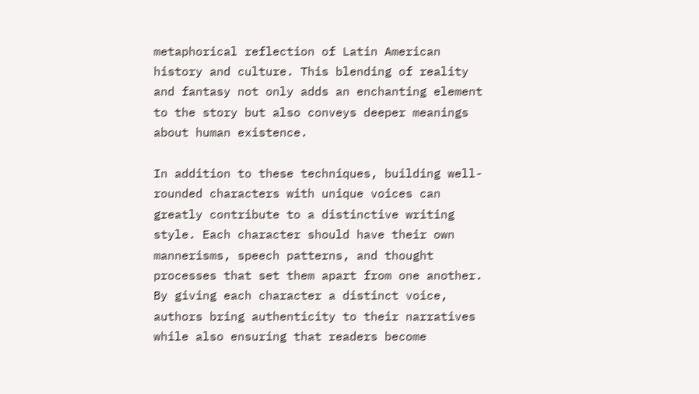metaphorical reflection of Latin American history and culture. This blending of reality and fantasy not only adds an enchanting element to the story but also conveys deeper meanings about human existence.

In addition to these techniques, building well-rounded characters with unique voices can greatly contribute to a distinctive writing style. Each character should have their own mannerisms, speech patterns, and thought processes that set them apart from one another. By giving each character a distinct voice, authors bring authenticity to their narratives while also ensuring that readers become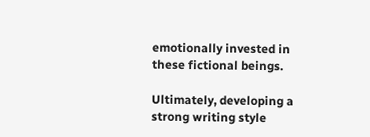emotionally invested in these fictional beings.

Ultimately, developing a strong writing style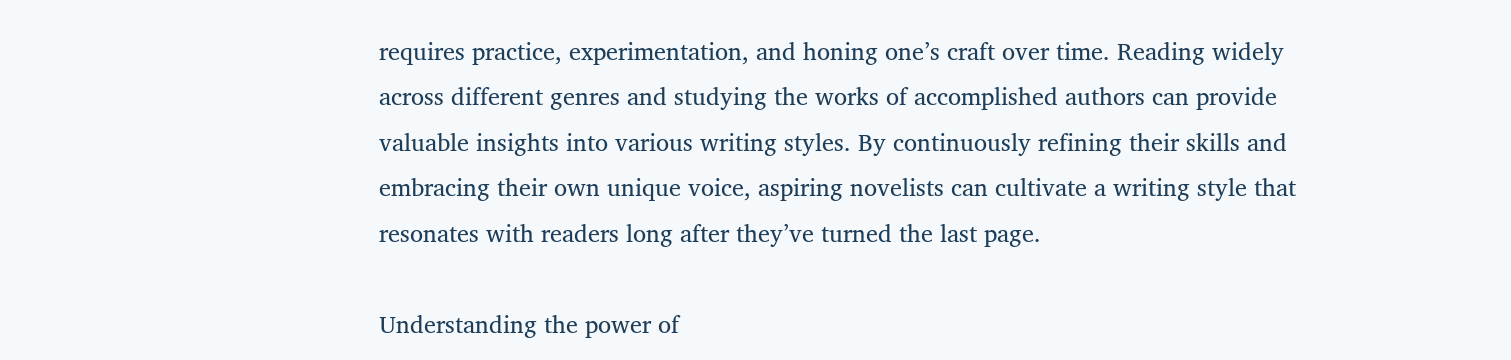requires practice, experimentation, and honing one’s craft over time. Reading widely across different genres and studying the works of accomplished authors can provide valuable insights into various writing styles. By continuously refining their skills and embracing their own unique voice, aspiring novelists can cultivate a writing style that resonates with readers long after they’ve turned the last page.

Understanding the power of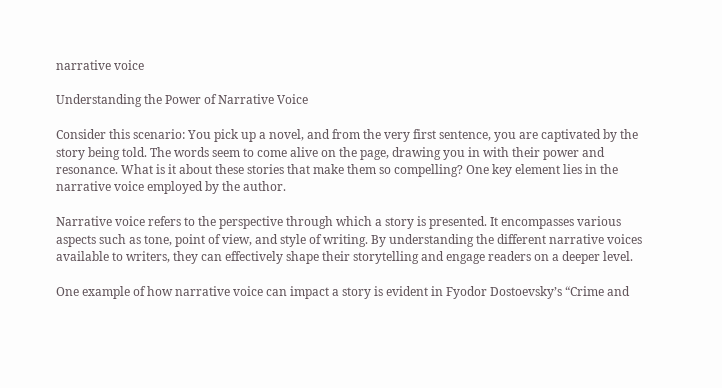narrative voice

Understanding the Power of Narrative Voice

Consider this scenario: You pick up a novel, and from the very first sentence, you are captivated by the story being told. The words seem to come alive on the page, drawing you in with their power and resonance. What is it about these stories that make them so compelling? One key element lies in the narrative voice employed by the author.

Narrative voice refers to the perspective through which a story is presented. It encompasses various aspects such as tone, point of view, and style of writing. By understanding the different narrative voices available to writers, they can effectively shape their storytelling and engage readers on a deeper level.

One example of how narrative voice can impact a story is evident in Fyodor Dostoevsky’s “Crime and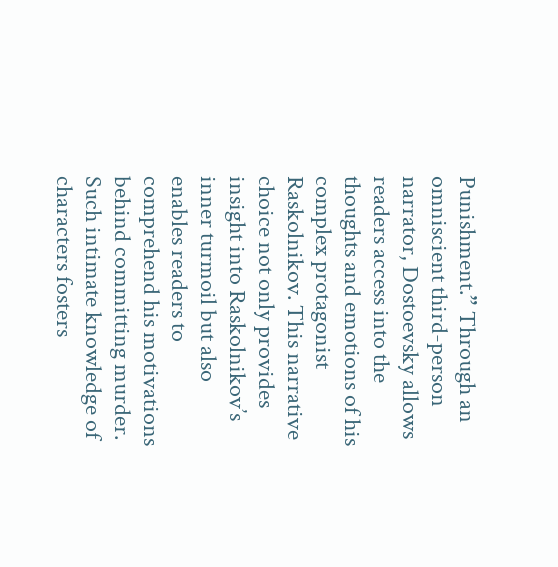Punishment.” Through an omniscient third-person narrator, Dostoevsky allows readers access into the thoughts and emotions of his complex protagonist Raskolnikov. This narrative choice not only provides insight into Raskolnikov’s inner turmoil but also enables readers to comprehend his motivations behind committing murder. Such intimate knowledge of characters fosters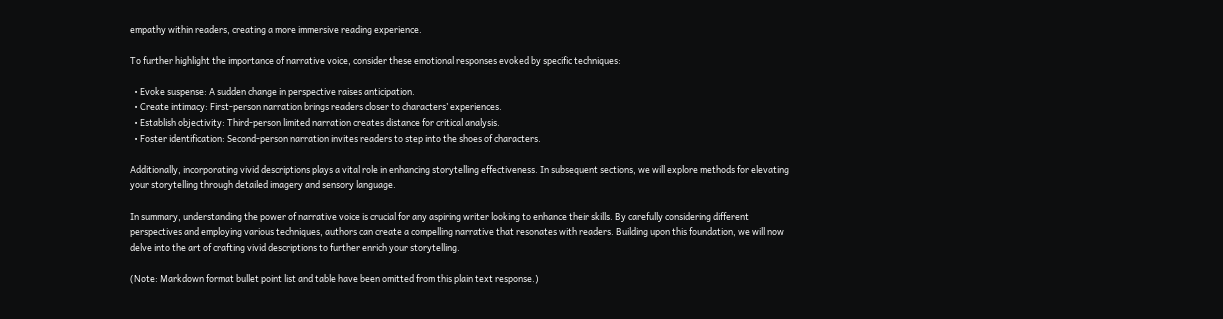empathy within readers, creating a more immersive reading experience.

To further highlight the importance of narrative voice, consider these emotional responses evoked by specific techniques:

  • Evoke suspense: A sudden change in perspective raises anticipation.
  • Create intimacy: First-person narration brings readers closer to characters’ experiences.
  • Establish objectivity: Third-person limited narration creates distance for critical analysis.
  • Foster identification: Second-person narration invites readers to step into the shoes of characters.

Additionally, incorporating vivid descriptions plays a vital role in enhancing storytelling effectiveness. In subsequent sections, we will explore methods for elevating your storytelling through detailed imagery and sensory language.

In summary, understanding the power of narrative voice is crucial for any aspiring writer looking to enhance their skills. By carefully considering different perspectives and employing various techniques, authors can create a compelling narrative that resonates with readers. Building upon this foundation, we will now delve into the art of crafting vivid descriptions to further enrich your storytelling.

(Note: Markdown format bullet point list and table have been omitted from this plain text response.)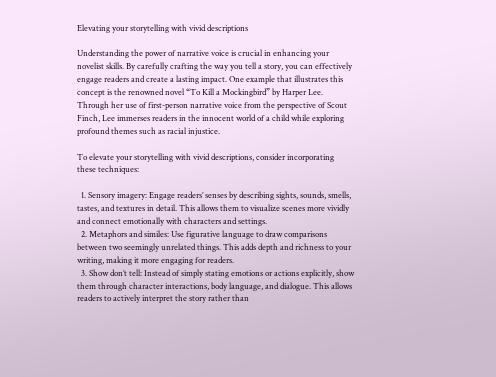Elevating your storytelling with vivid descriptions

Understanding the power of narrative voice is crucial in enhancing your novelist skills. By carefully crafting the way you tell a story, you can effectively engage readers and create a lasting impact. One example that illustrates this concept is the renowned novel “To Kill a Mockingbird” by Harper Lee. Through her use of first-person narrative voice from the perspective of Scout Finch, Lee immerses readers in the innocent world of a child while exploring profound themes such as racial injustice.

To elevate your storytelling with vivid descriptions, consider incorporating these techniques:

  1. Sensory imagery: Engage readers’ senses by describing sights, sounds, smells, tastes, and textures in detail. This allows them to visualize scenes more vividly and connect emotionally with characters and settings.
  2. Metaphors and similes: Use figurative language to draw comparisons between two seemingly unrelated things. This adds depth and richness to your writing, making it more engaging for readers.
  3. Show don’t tell: Instead of simply stating emotions or actions explicitly, show them through character interactions, body language, and dialogue. This allows readers to actively interpret the story rather than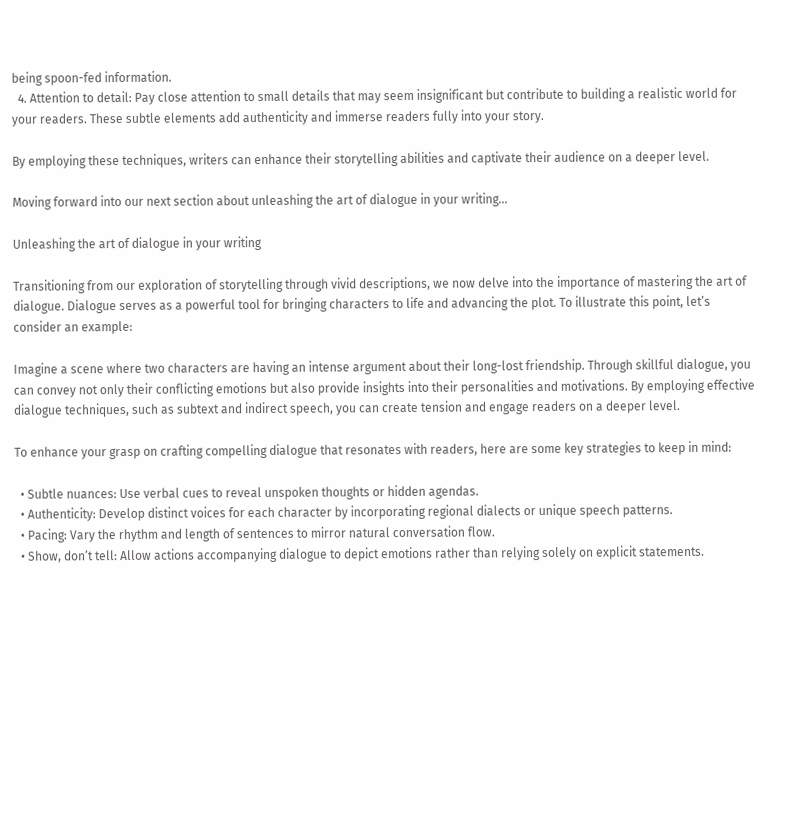being spoon-fed information.
  4. Attention to detail: Pay close attention to small details that may seem insignificant but contribute to building a realistic world for your readers. These subtle elements add authenticity and immerse readers fully into your story.

By employing these techniques, writers can enhance their storytelling abilities and captivate their audience on a deeper level.

Moving forward into our next section about unleashing the art of dialogue in your writing…

Unleashing the art of dialogue in your writing

Transitioning from our exploration of storytelling through vivid descriptions, we now delve into the importance of mastering the art of dialogue. Dialogue serves as a powerful tool for bringing characters to life and advancing the plot. To illustrate this point, let’s consider an example:

Imagine a scene where two characters are having an intense argument about their long-lost friendship. Through skillful dialogue, you can convey not only their conflicting emotions but also provide insights into their personalities and motivations. By employing effective dialogue techniques, such as subtext and indirect speech, you can create tension and engage readers on a deeper level.

To enhance your grasp on crafting compelling dialogue that resonates with readers, here are some key strategies to keep in mind:

  • Subtle nuances: Use verbal cues to reveal unspoken thoughts or hidden agendas.
  • Authenticity: Develop distinct voices for each character by incorporating regional dialects or unique speech patterns.
  • Pacing: Vary the rhythm and length of sentences to mirror natural conversation flow.
  • Show, don’t tell: Allow actions accompanying dialogue to depict emotions rather than relying solely on explicit statements.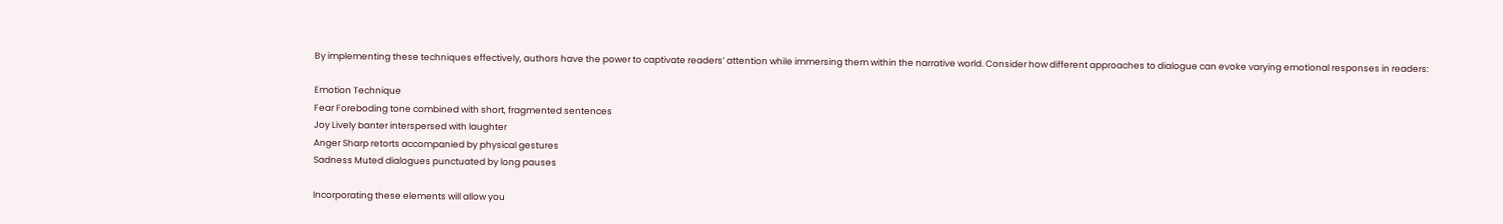By implementing these techniques effectively, authors have the power to captivate readers’ attention while immersing them within the narrative world. Consider how different approaches to dialogue can evoke varying emotional responses in readers:

Emotion Technique
Fear Foreboding tone combined with short, fragmented sentences
Joy Lively banter interspersed with laughter
Anger Sharp retorts accompanied by physical gestures
Sadness Muted dialogues punctuated by long pauses

Incorporating these elements will allow you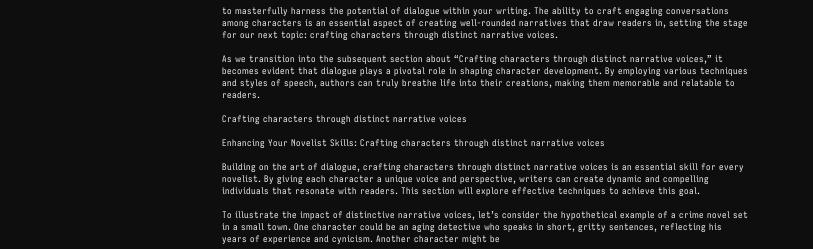to masterfully harness the potential of dialogue within your writing. The ability to craft engaging conversations among characters is an essential aspect of creating well-rounded narratives that draw readers in, setting the stage for our next topic: crafting characters through distinct narrative voices.

As we transition into the subsequent section about “Crafting characters through distinct narrative voices,” it becomes evident that dialogue plays a pivotal role in shaping character development. By employing various techniques and styles of speech, authors can truly breathe life into their creations, making them memorable and relatable to readers.

Crafting characters through distinct narrative voices

Enhancing Your Novelist Skills: Crafting characters through distinct narrative voices

Building on the art of dialogue, crafting characters through distinct narrative voices is an essential skill for every novelist. By giving each character a unique voice and perspective, writers can create dynamic and compelling individuals that resonate with readers. This section will explore effective techniques to achieve this goal.

To illustrate the impact of distinctive narrative voices, let’s consider the hypothetical example of a crime novel set in a small town. One character could be an aging detective who speaks in short, gritty sentences, reflecting his years of experience and cynicism. Another character might be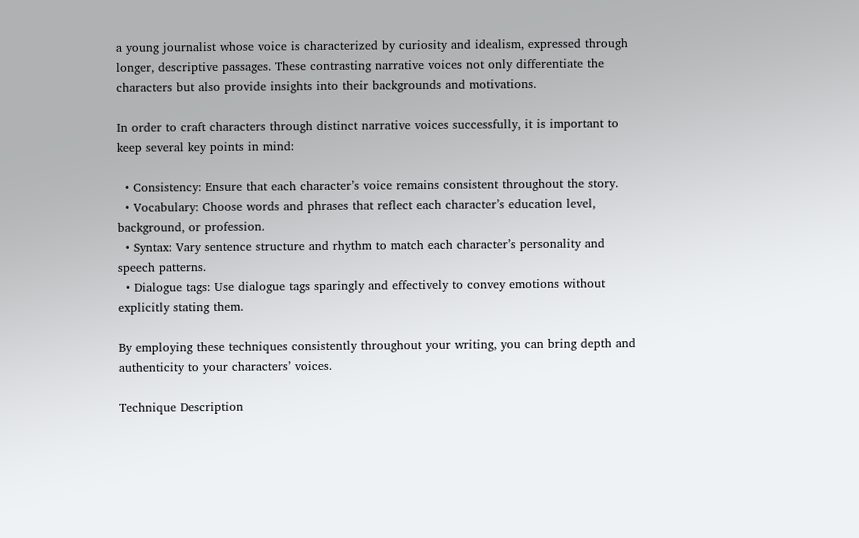a young journalist whose voice is characterized by curiosity and idealism, expressed through longer, descriptive passages. These contrasting narrative voices not only differentiate the characters but also provide insights into their backgrounds and motivations.

In order to craft characters through distinct narrative voices successfully, it is important to keep several key points in mind:

  • Consistency: Ensure that each character’s voice remains consistent throughout the story.
  • Vocabulary: Choose words and phrases that reflect each character’s education level, background, or profession.
  • Syntax: Vary sentence structure and rhythm to match each character’s personality and speech patterns.
  • Dialogue tags: Use dialogue tags sparingly and effectively to convey emotions without explicitly stating them.

By employing these techniques consistently throughout your writing, you can bring depth and authenticity to your characters’ voices.

Technique Description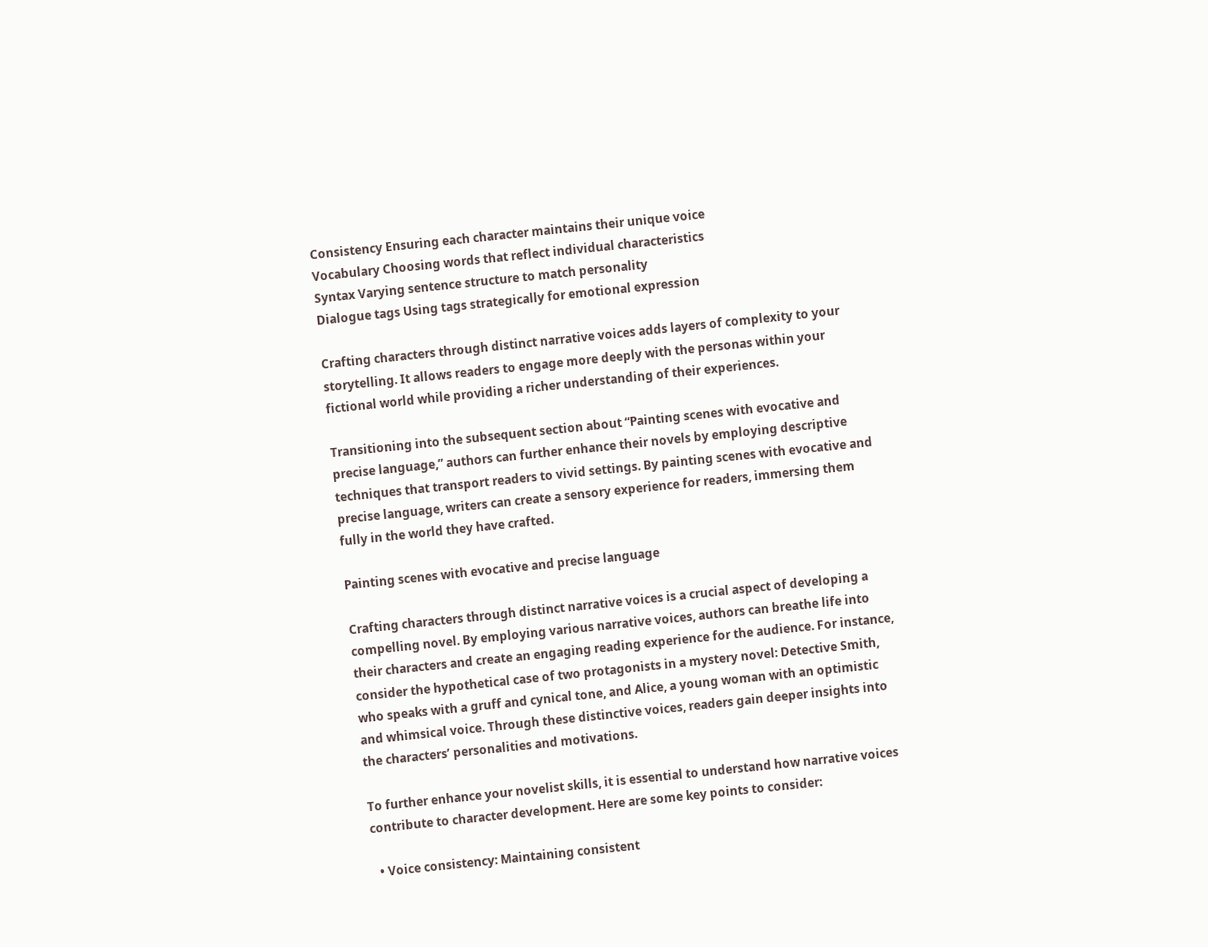Consistency Ensuring each character maintains their unique voice
Vocabulary Choosing words that reflect individual characteristics
Syntax Varying sentence structure to match personality
Dialogue tags Using tags strategically for emotional expression

Crafting characters through distinct narrative voices adds layers of complexity to your storytelling. It allows readers to engage more deeply with the personas within your fictional world while providing a richer understanding of their experiences.

Transitioning into the subsequent section about “Painting scenes with evocative and precise language,” authors can further enhance their novels by employing descriptive techniques that transport readers to vivid settings. By painting scenes with evocative and precise language, writers can create a sensory experience for readers, immersing them fully in the world they have crafted.

Painting scenes with evocative and precise language

Crafting characters through distinct narrative voices is a crucial aspect of developing a compelling novel. By employing various narrative voices, authors can breathe life into their characters and create an engaging reading experience for the audience. For instance, consider the hypothetical case of two protagonists in a mystery novel: Detective Smith, who speaks with a gruff and cynical tone, and Alice, a young woman with an optimistic and whimsical voice. Through these distinctive voices, readers gain deeper insights into the characters’ personalities and motivations.

To further enhance your novelist skills, it is essential to understand how narrative voices contribute to character development. Here are some key points to consider:

  • Voice consistency: Maintaining consistent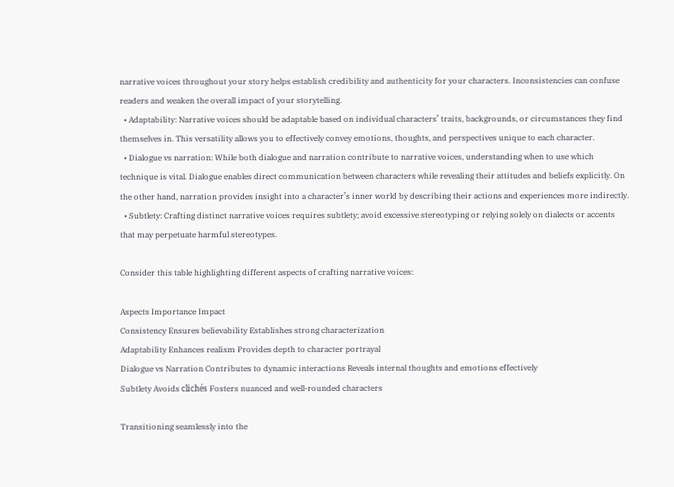narrative voices throughout your story helps establish credibility and authenticity for your characters. Inconsistencies can confuse readers and weaken the overall impact of your storytelling.
  • Adaptability: Narrative voices should be adaptable based on individual characters’ traits, backgrounds, or circumstances they find themselves in. This versatility allows you to effectively convey emotions, thoughts, and perspectives unique to each character.
  • Dialogue vs narration: While both dialogue and narration contribute to narrative voices, understanding when to use which technique is vital. Dialogue enables direct communication between characters while revealing their attitudes and beliefs explicitly. On the other hand, narration provides insight into a character’s inner world by describing their actions and experiences more indirectly.
  • Subtlety: Crafting distinct narrative voices requires subtlety; avoid excessive stereotyping or relying solely on dialects or accents that may perpetuate harmful stereotypes.

Consider this table highlighting different aspects of crafting narrative voices:

Aspects Importance Impact
Consistency Ensures believability Establishes strong characterization
Adaptability Enhances realism Provides depth to character portrayal
Dialogue vs Narration Contributes to dynamic interactions Reveals internal thoughts and emotions effectively
Subtlety Avoids clichés Fosters nuanced and well-rounded characters

Transitioning seamlessly into the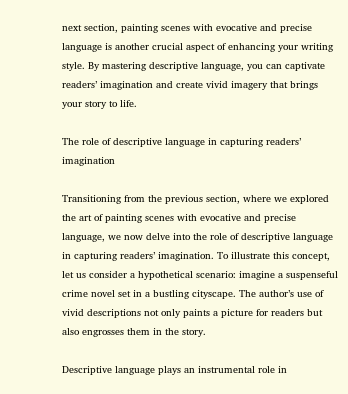next section, painting scenes with evocative and precise language is another crucial aspect of enhancing your writing style. By mastering descriptive language, you can captivate readers’ imagination and create vivid imagery that brings your story to life.

The role of descriptive language in capturing readers’ imagination

Transitioning from the previous section, where we explored the art of painting scenes with evocative and precise language, we now delve into the role of descriptive language in capturing readers’ imagination. To illustrate this concept, let us consider a hypothetical scenario: imagine a suspenseful crime novel set in a bustling cityscape. The author’s use of vivid descriptions not only paints a picture for readers but also engrosses them in the story.

Descriptive language plays an instrumental role in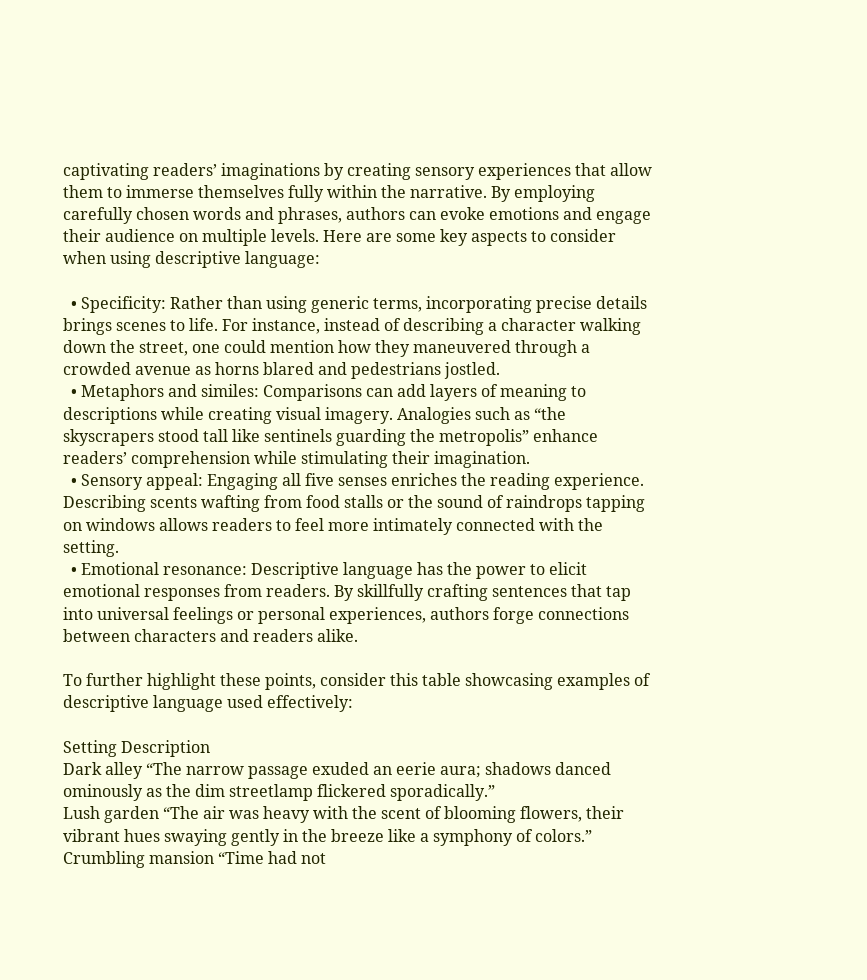captivating readers’ imaginations by creating sensory experiences that allow them to immerse themselves fully within the narrative. By employing carefully chosen words and phrases, authors can evoke emotions and engage their audience on multiple levels. Here are some key aspects to consider when using descriptive language:

  • Specificity: Rather than using generic terms, incorporating precise details brings scenes to life. For instance, instead of describing a character walking down the street, one could mention how they maneuvered through a crowded avenue as horns blared and pedestrians jostled.
  • Metaphors and similes: Comparisons can add layers of meaning to descriptions while creating visual imagery. Analogies such as “the skyscrapers stood tall like sentinels guarding the metropolis” enhance readers’ comprehension while stimulating their imagination.
  • Sensory appeal: Engaging all five senses enriches the reading experience. Describing scents wafting from food stalls or the sound of raindrops tapping on windows allows readers to feel more intimately connected with the setting.
  • Emotional resonance: Descriptive language has the power to elicit emotional responses from readers. By skillfully crafting sentences that tap into universal feelings or personal experiences, authors forge connections between characters and readers alike.

To further highlight these points, consider this table showcasing examples of descriptive language used effectively:

Setting Description
Dark alley “The narrow passage exuded an eerie aura; shadows danced ominously as the dim streetlamp flickered sporadically.”
Lush garden “The air was heavy with the scent of blooming flowers, their vibrant hues swaying gently in the breeze like a symphony of colors.”
Crumbling mansion “Time had not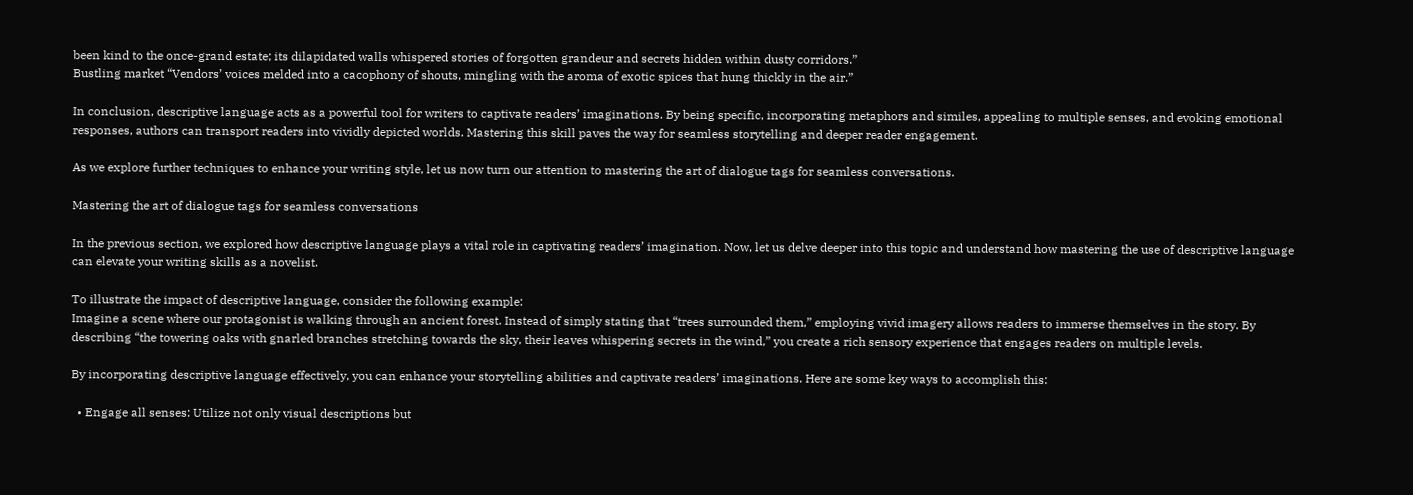been kind to the once-grand estate; its dilapidated walls whispered stories of forgotten grandeur and secrets hidden within dusty corridors.”
Bustling market “Vendors’ voices melded into a cacophony of shouts, mingling with the aroma of exotic spices that hung thickly in the air.”

In conclusion, descriptive language acts as a powerful tool for writers to captivate readers’ imaginations. By being specific, incorporating metaphors and similes, appealing to multiple senses, and evoking emotional responses, authors can transport readers into vividly depicted worlds. Mastering this skill paves the way for seamless storytelling and deeper reader engagement.

As we explore further techniques to enhance your writing style, let us now turn our attention to mastering the art of dialogue tags for seamless conversations.

Mastering the art of dialogue tags for seamless conversations

In the previous section, we explored how descriptive language plays a vital role in captivating readers’ imagination. Now, let us delve deeper into this topic and understand how mastering the use of descriptive language can elevate your writing skills as a novelist.

To illustrate the impact of descriptive language, consider the following example:
Imagine a scene where our protagonist is walking through an ancient forest. Instead of simply stating that “trees surrounded them,” employing vivid imagery allows readers to immerse themselves in the story. By describing “the towering oaks with gnarled branches stretching towards the sky, their leaves whispering secrets in the wind,” you create a rich sensory experience that engages readers on multiple levels.

By incorporating descriptive language effectively, you can enhance your storytelling abilities and captivate readers’ imaginations. Here are some key ways to accomplish this:

  • Engage all senses: Utilize not only visual descriptions but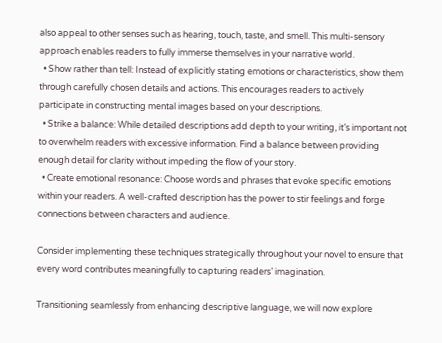also appeal to other senses such as hearing, touch, taste, and smell. This multi-sensory approach enables readers to fully immerse themselves in your narrative world.
  • Show rather than tell: Instead of explicitly stating emotions or characteristics, show them through carefully chosen details and actions. This encourages readers to actively participate in constructing mental images based on your descriptions.
  • Strike a balance: While detailed descriptions add depth to your writing, it’s important not to overwhelm readers with excessive information. Find a balance between providing enough detail for clarity without impeding the flow of your story.
  • Create emotional resonance: Choose words and phrases that evoke specific emotions within your readers. A well-crafted description has the power to stir feelings and forge connections between characters and audience.

Consider implementing these techniques strategically throughout your novel to ensure that every word contributes meaningfully to capturing readers’ imagination.

Transitioning seamlessly from enhancing descriptive language, we will now explore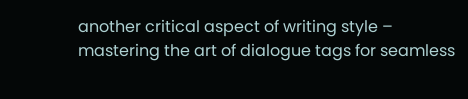another critical aspect of writing style – mastering the art of dialogue tags for seamless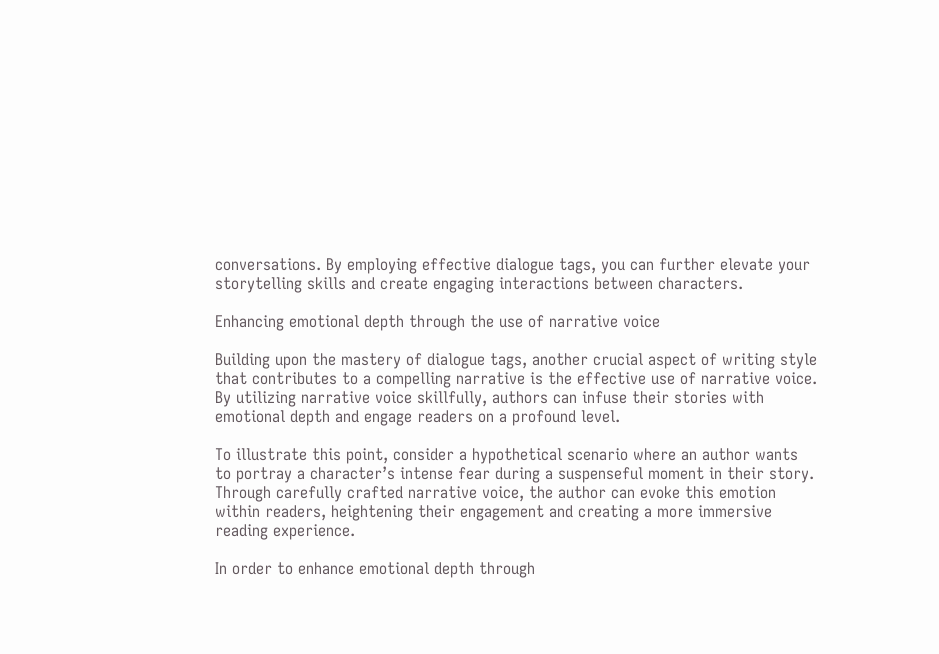conversations. By employing effective dialogue tags, you can further elevate your storytelling skills and create engaging interactions between characters.

Enhancing emotional depth through the use of narrative voice

Building upon the mastery of dialogue tags, another crucial aspect of writing style that contributes to a compelling narrative is the effective use of narrative voice. By utilizing narrative voice skillfully, authors can infuse their stories with emotional depth and engage readers on a profound level.

To illustrate this point, consider a hypothetical scenario where an author wants to portray a character’s intense fear during a suspenseful moment in their story. Through carefully crafted narrative voice, the author can evoke this emotion within readers, heightening their engagement and creating a more immersive reading experience.

In order to enhance emotional depth through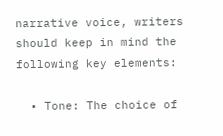narrative voice, writers should keep in mind the following key elements:

  • Tone: The choice of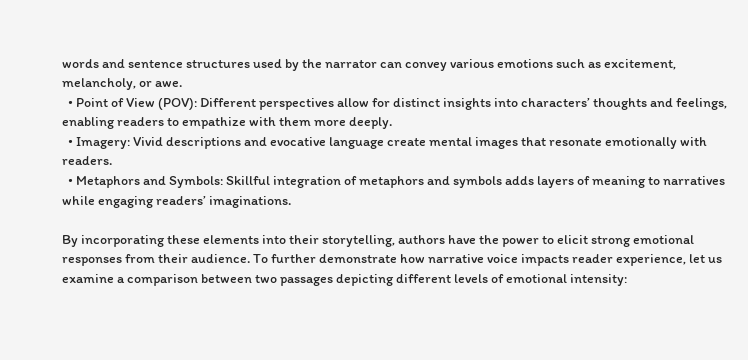words and sentence structures used by the narrator can convey various emotions such as excitement, melancholy, or awe.
  • Point of View (POV): Different perspectives allow for distinct insights into characters’ thoughts and feelings, enabling readers to empathize with them more deeply.
  • Imagery: Vivid descriptions and evocative language create mental images that resonate emotionally with readers.
  • Metaphors and Symbols: Skillful integration of metaphors and symbols adds layers of meaning to narratives while engaging readers’ imaginations.

By incorporating these elements into their storytelling, authors have the power to elicit strong emotional responses from their audience. To further demonstrate how narrative voice impacts reader experience, let us examine a comparison between two passages depicting different levels of emotional intensity: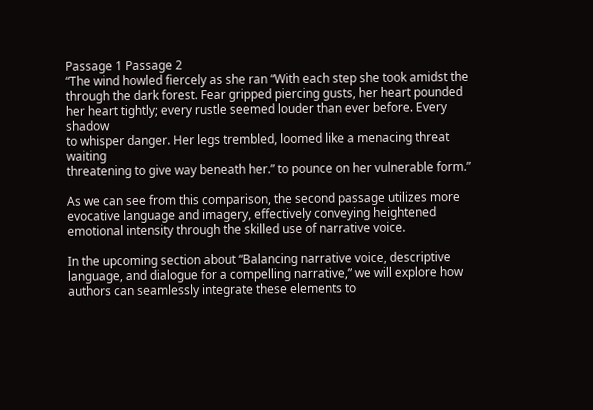Passage 1 Passage 2
“The wind howled fiercely as she ran “With each step she took amidst the
through the dark forest. Fear gripped piercing gusts, her heart pounded
her heart tightly; every rustle seemed louder than ever before. Every shadow
to whisper danger. Her legs trembled, loomed like a menacing threat waiting
threatening to give way beneath her.” to pounce on her vulnerable form.”

As we can see from this comparison, the second passage utilizes more evocative language and imagery, effectively conveying heightened emotional intensity through the skilled use of narrative voice.

In the upcoming section about “Balancing narrative voice, descriptive language, and dialogue for a compelling narrative,” we will explore how authors can seamlessly integrate these elements to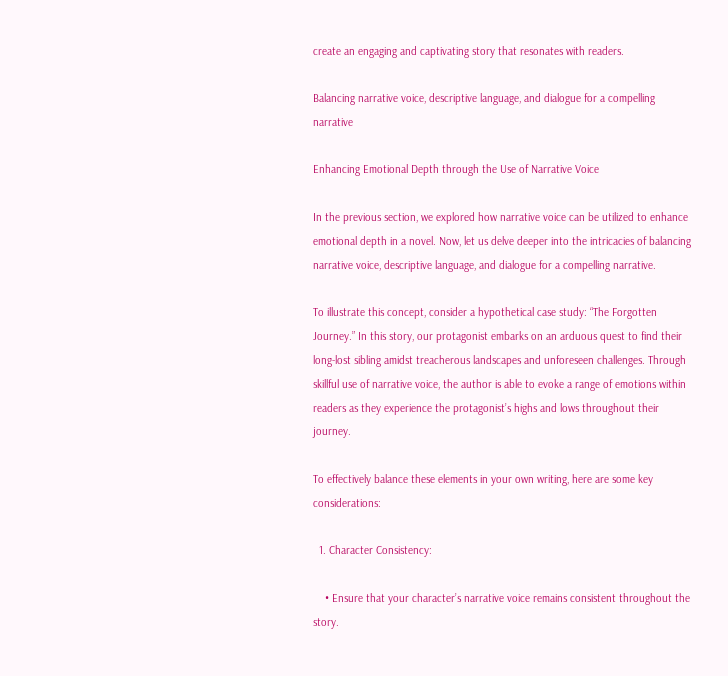create an engaging and captivating story that resonates with readers.

Balancing narrative voice, descriptive language, and dialogue for a compelling narrative

Enhancing Emotional Depth through the Use of Narrative Voice

In the previous section, we explored how narrative voice can be utilized to enhance emotional depth in a novel. Now, let us delve deeper into the intricacies of balancing narrative voice, descriptive language, and dialogue for a compelling narrative.

To illustrate this concept, consider a hypothetical case study: “The Forgotten Journey.” In this story, our protagonist embarks on an arduous quest to find their long-lost sibling amidst treacherous landscapes and unforeseen challenges. Through skillful use of narrative voice, the author is able to evoke a range of emotions within readers as they experience the protagonist’s highs and lows throughout their journey.

To effectively balance these elements in your own writing, here are some key considerations:

  1. Character Consistency:

    • Ensure that your character’s narrative voice remains consistent throughout the story.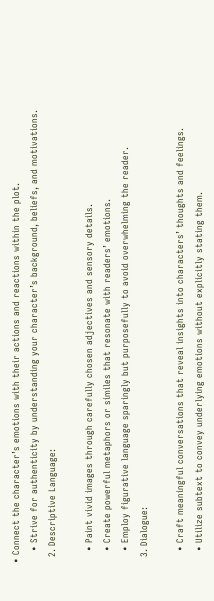• Connect the character’s emotions with their actions and reactions within the plot.
    • Strive for authenticity by understanding your character’s background, beliefs, and motivations.
  2. Descriptive Language:

    • Paint vivid images through carefully chosen adjectives and sensory details.
    • Create powerful metaphors or similes that resonate with readers’ emotions.
    • Employ figurative language sparingly but purposefully to avoid overwhelming the reader.
  3. Dialogue:

    • Craft meaningful conversations that reveal insights into characters’ thoughts and feelings.
    • Utilize subtext to convey underlying emotions without explicitly stating them.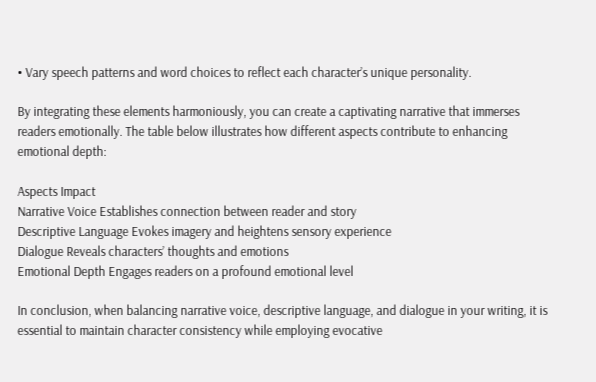• Vary speech patterns and word choices to reflect each character’s unique personality.

By integrating these elements harmoniously, you can create a captivating narrative that immerses readers emotionally. The table below illustrates how different aspects contribute to enhancing emotional depth:

Aspects Impact
Narrative Voice Establishes connection between reader and story
Descriptive Language Evokes imagery and heightens sensory experience
Dialogue Reveals characters’ thoughts and emotions
Emotional Depth Engages readers on a profound emotional level

In conclusion, when balancing narrative voice, descriptive language, and dialogue in your writing, it is essential to maintain character consistency while employing evocative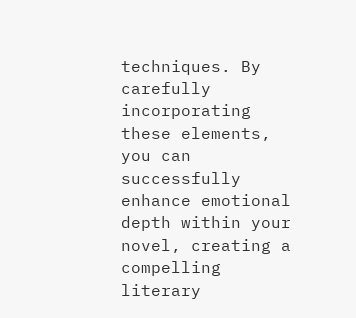techniques. By carefully incorporating these elements, you can successfully enhance emotional depth within your novel, creating a compelling literary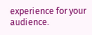experience for your audience.